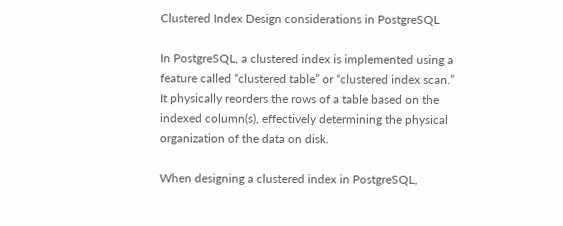Clustered Index Design considerations in PostgreSQL

In PostgreSQL, a clustered index is implemented using a feature called “clustered table” or “clustered index scan.” It physically reorders the rows of a table based on the indexed column(s), effectively determining the physical organization of the data on disk.

When designing a clustered index in PostgreSQL,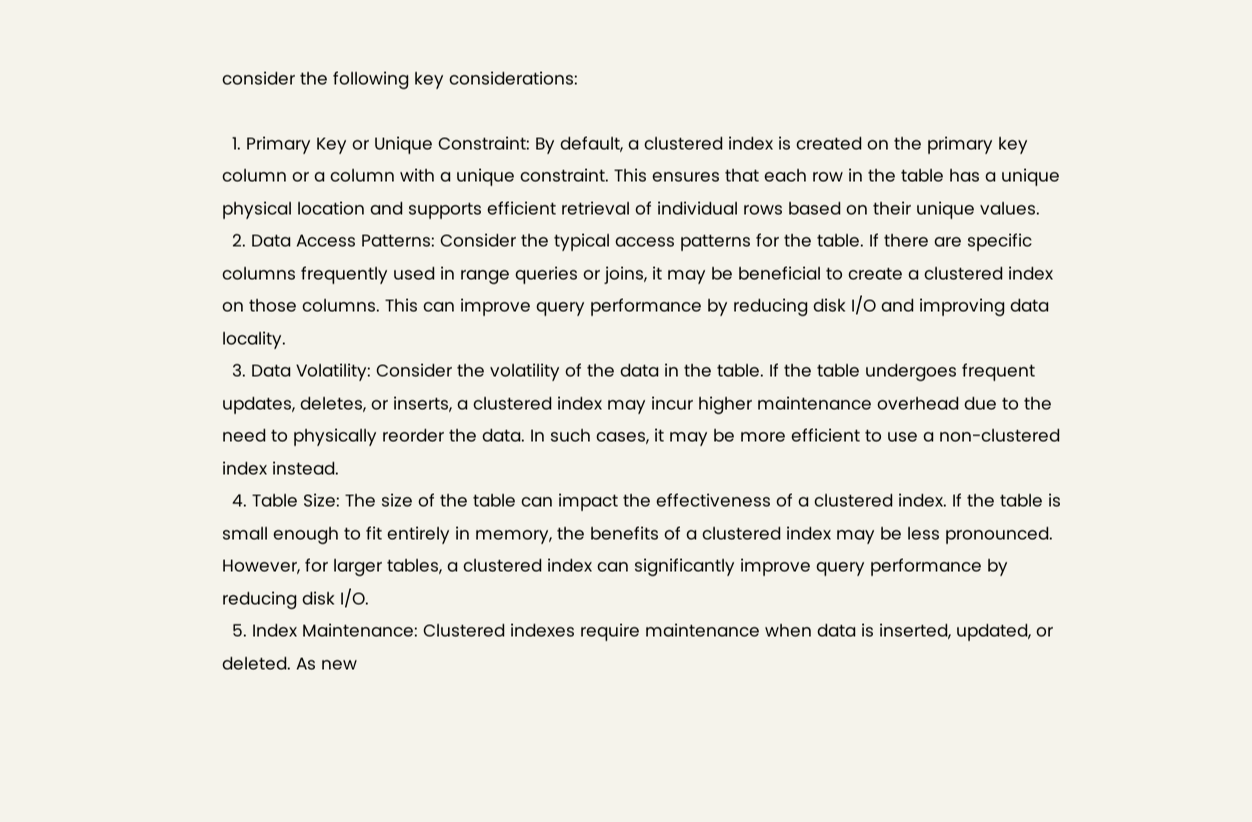consider the following key considerations:

  1. Primary Key or Unique Constraint: By default, a clustered index is created on the primary key column or a column with a unique constraint. This ensures that each row in the table has a unique physical location and supports efficient retrieval of individual rows based on their unique values.
  2. Data Access Patterns: Consider the typical access patterns for the table. If there are specific columns frequently used in range queries or joins, it may be beneficial to create a clustered index on those columns. This can improve query performance by reducing disk I/O and improving data locality.
  3. Data Volatility: Consider the volatility of the data in the table. If the table undergoes frequent updates, deletes, or inserts, a clustered index may incur higher maintenance overhead due to the need to physically reorder the data. In such cases, it may be more efficient to use a non-clustered index instead.
  4. Table Size: The size of the table can impact the effectiveness of a clustered index. If the table is small enough to fit entirely in memory, the benefits of a clustered index may be less pronounced. However, for larger tables, a clustered index can significantly improve query performance by reducing disk I/O.
  5. Index Maintenance: Clustered indexes require maintenance when data is inserted, updated, or deleted. As new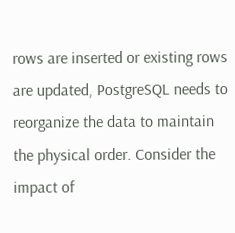rows are inserted or existing rows are updated, PostgreSQL needs to reorganize the data to maintain the physical order. Consider the impact of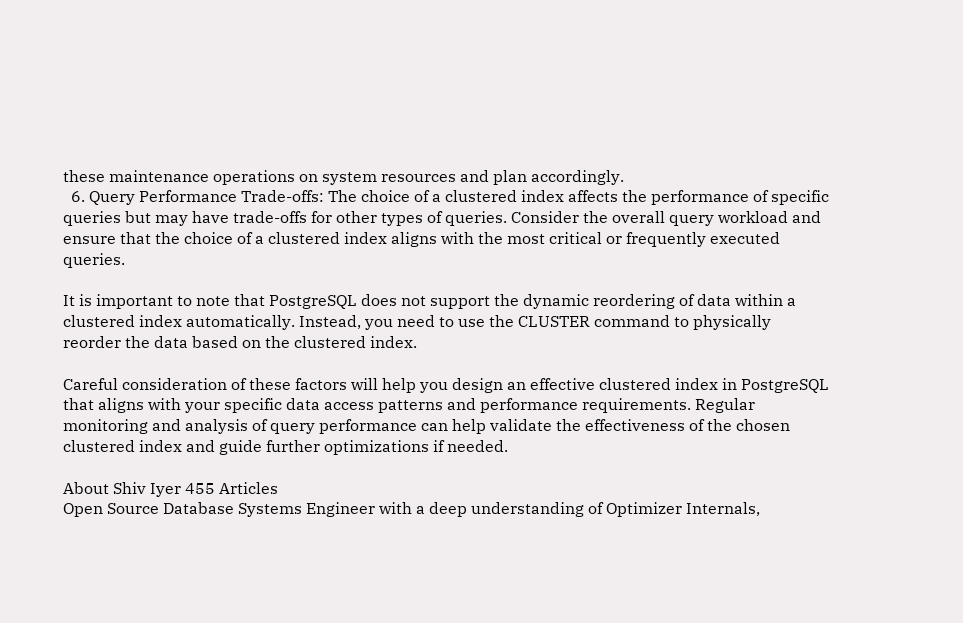these maintenance operations on system resources and plan accordingly.
  6. Query Performance Trade-offs: The choice of a clustered index affects the performance of specific queries but may have trade-offs for other types of queries. Consider the overall query workload and ensure that the choice of a clustered index aligns with the most critical or frequently executed queries.

It is important to note that PostgreSQL does not support the dynamic reordering of data within a clustered index automatically. Instead, you need to use the CLUSTER command to physically reorder the data based on the clustered index.

Careful consideration of these factors will help you design an effective clustered index in PostgreSQL that aligns with your specific data access patterns and performance requirements. Regular monitoring and analysis of query performance can help validate the effectiveness of the chosen clustered index and guide further optimizations if needed.

About Shiv Iyer 455 Articles
Open Source Database Systems Engineer with a deep understanding of Optimizer Internals,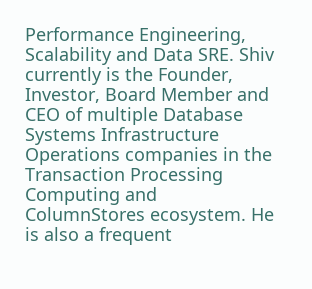Performance Engineering, Scalability and Data SRE. Shiv currently is the Founder, Investor, Board Member and CEO of multiple Database Systems Infrastructure Operations companies in the Transaction Processing Computing and ColumnStores ecosystem. He is also a frequent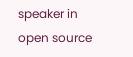speaker in open source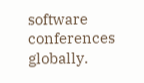software conferences globally.